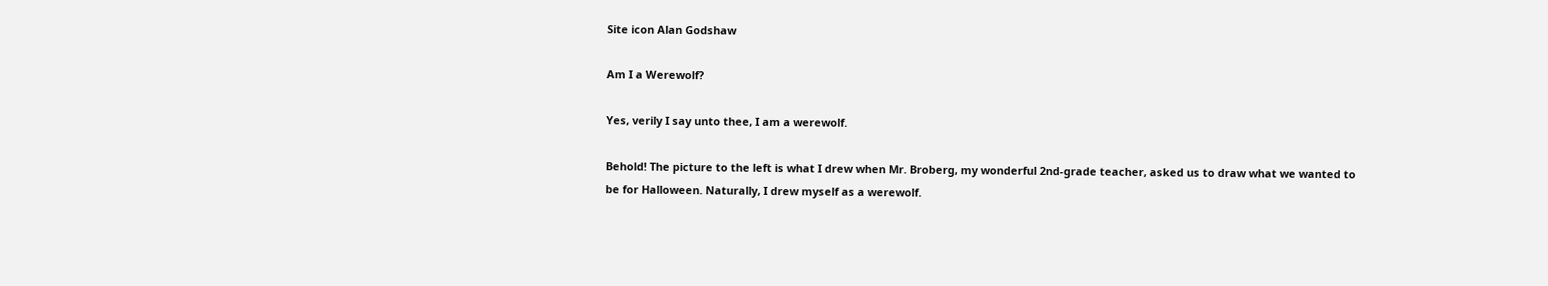Site icon Alan Godshaw

Am I a Werewolf?

Yes, verily I say unto thee, I am a werewolf.

Behold! The picture to the left is what I drew when Mr. Broberg, my wonderful 2nd-grade teacher, asked us to draw what we wanted to be for Halloween. Naturally, I drew myself as a werewolf.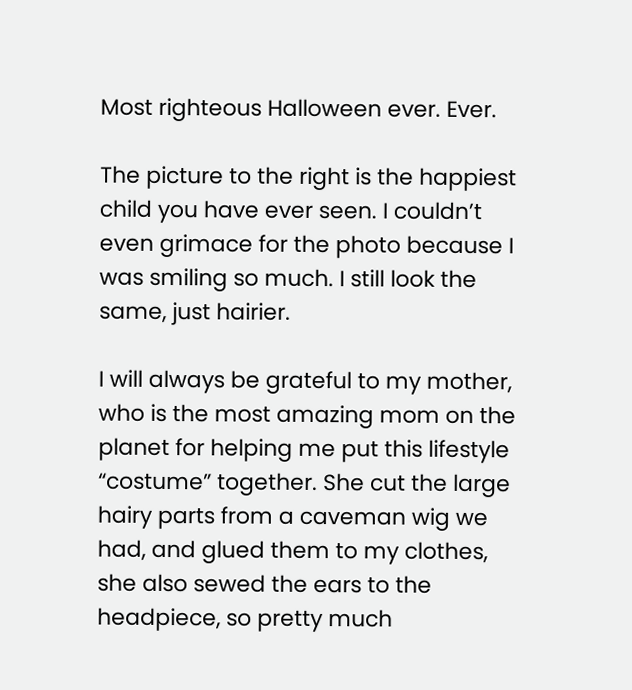Most righteous Halloween ever. Ever.

The picture to the right is the happiest child you have ever seen. I couldn’t even grimace for the photo because I was smiling so much. I still look the same, just hairier.

I will always be grateful to my mother, who is the most amazing mom on the planet for helping me put this lifestyle “costume” together. She cut the large hairy parts from a caveman wig we had, and glued them to my clothes, she also sewed the ears to the headpiece, so pretty much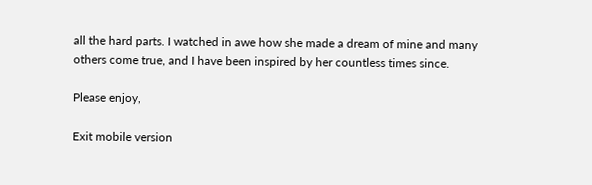all the hard parts. I watched in awe how she made a dream of mine and many others come true, and I have been inspired by her countless times since.

Please enjoy,

Exit mobile version